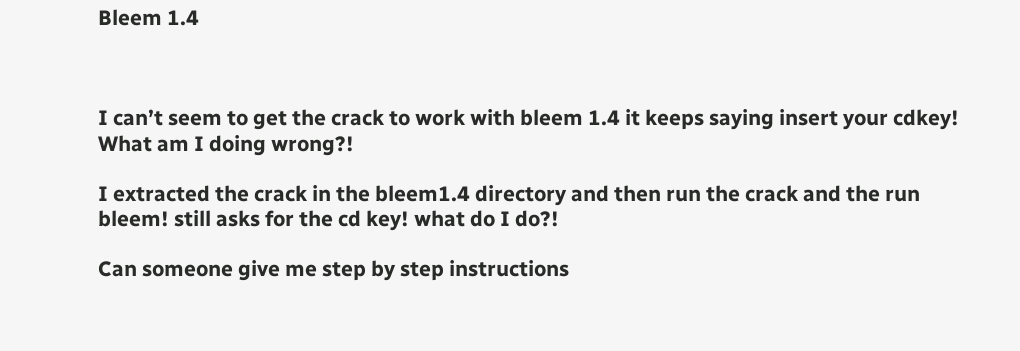Bleem 1.4



I can’t seem to get the crack to work with bleem 1.4 it keeps saying insert your cdkey!
What am I doing wrong?!

I extracted the crack in the bleem1.4 directory and then run the crack and the run bleem! still asks for the cd key! what do I do?!

Can someone give me step by step instructions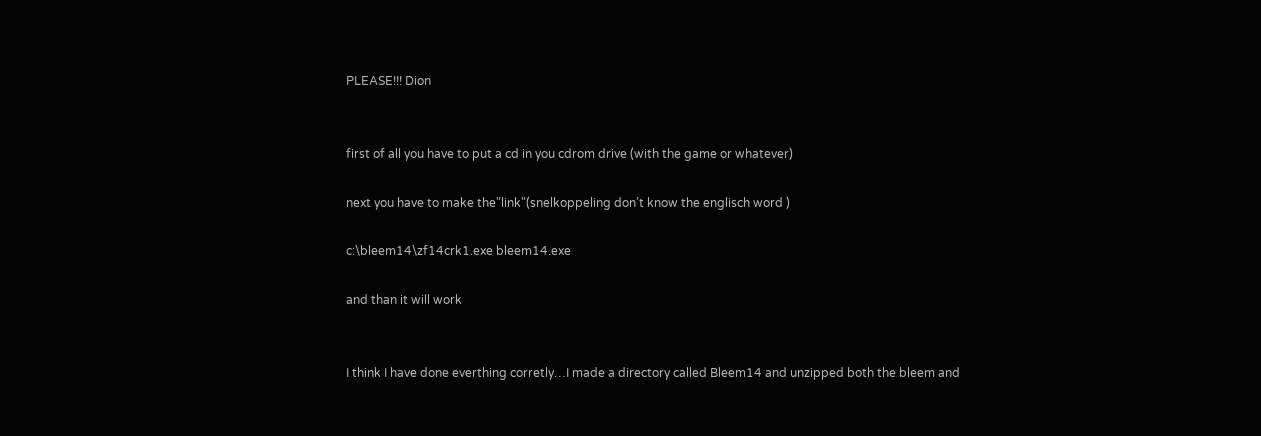PLEASE!!! Dion


first of all you have to put a cd in you cdrom drive (with the game or whatever)

next you have to make the"link"(snelkoppeling don’t know the englisch word )

c:\bleem14\zf14crk1.exe bleem14.exe

and than it will work


I think I have done everthing corretly…I made a directory called Bleem14 and unzipped both the bleem and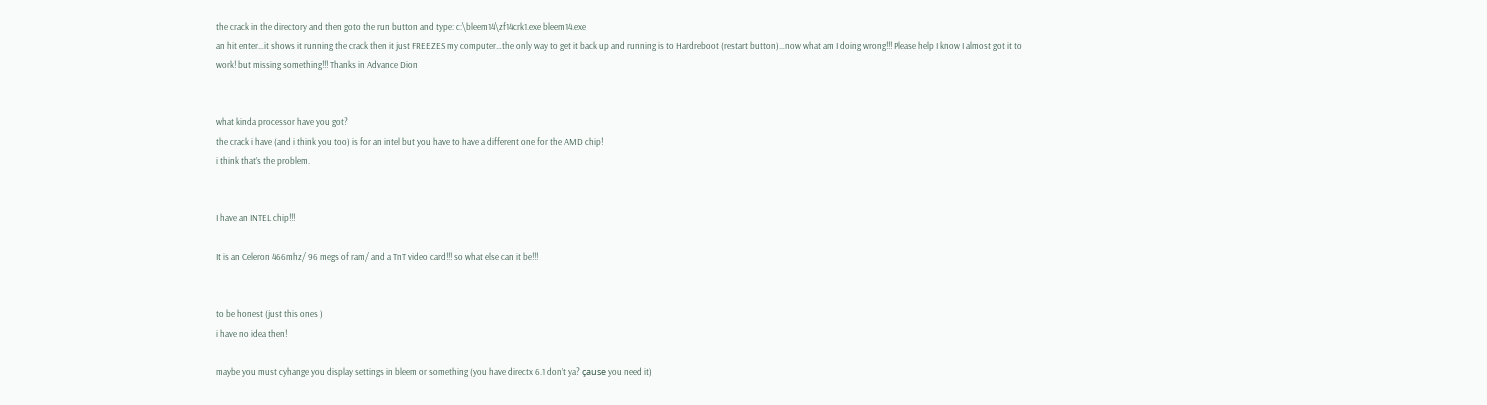the crack in the directory and then goto the run button and type: c:\bleem14\zf14crk1.exe bleem14.exe
an hit enter…it shows it running the crack then it just FREEZES my computer…the only way to get it back up and running is to Hardreboot (restart button)…now what am I doing wrong!!! Please help I know I almost got it to work! but missing something!!! Thanks in Advance Dion


what kinda processor have you got?
the crack i have (and i think you too) is for an intel but you have to have a different one for the AMD chip!
i think that’s the problem.


I have an INTEL chip!!!

It is an Celeron 466mhz/ 96 megs of ram/ and a TnT video card!!! so what else can it be!!!


to be honest (just this ones )
i have no idea then!

maybe you must cyhange you display settings in bleem or something (you have directx 6.1 don’t ya? çause you need it)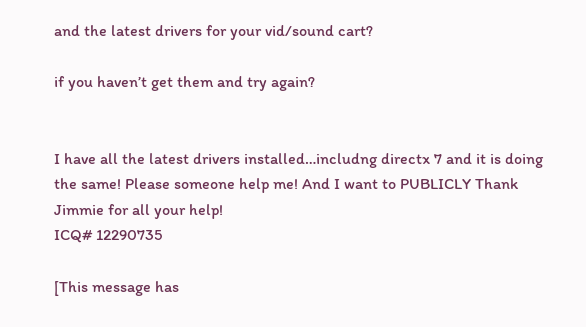and the latest drivers for your vid/sound cart?

if you haven’t get them and try again?


I have all the latest drivers installed…includng directx 7 and it is doing the same! Please someone help me! And I want to PUBLICLY Thank Jimmie for all your help!
ICQ# 12290735

[This message has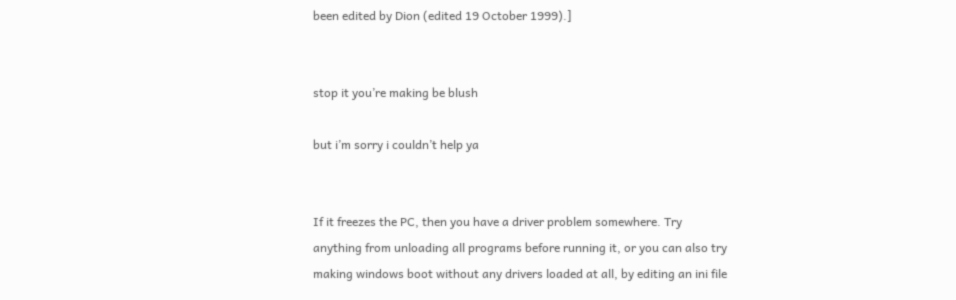been edited by Dion (edited 19 October 1999).]


stop it you’re making be blush

but i’m sorry i couldn’t help ya


If it freezes the PC, then you have a driver problem somewhere. Try anything from unloading all programs before running it, or you can also try making windows boot without any drivers loaded at all, by editing an ini file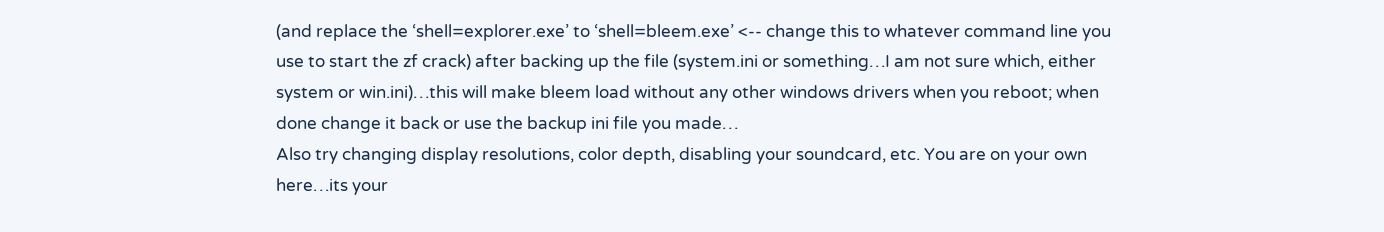(and replace the ‘shell=explorer.exe’ to ‘shell=bleem.exe’ <-- change this to whatever command line you use to start the zf crack) after backing up the file (system.ini or something…I am not sure which, either system or win.ini)…this will make bleem load without any other windows drivers when you reboot; when done change it back or use the backup ini file you made…
Also try changing display resolutions, color depth, disabling your soundcard, etc. You are on your own here…its your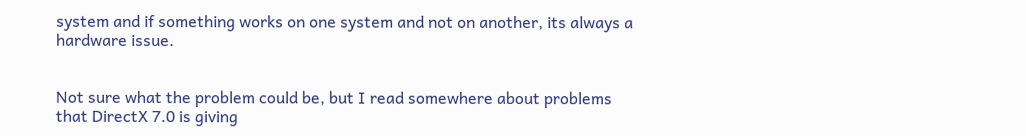system and if something works on one system and not on another, its always a hardware issue.


Not sure what the problem could be, but I read somewhere about problems that DirectX 7.0 is giving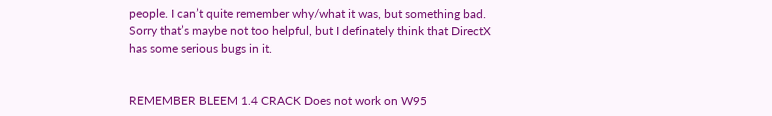people. I can’t quite remember why/what it was, but something bad. Sorry that’s maybe not too helpful, but I definately think that DirectX has some serious bugs in it.


REMEMBER BLEEM 1.4 CRACK Does not work on W95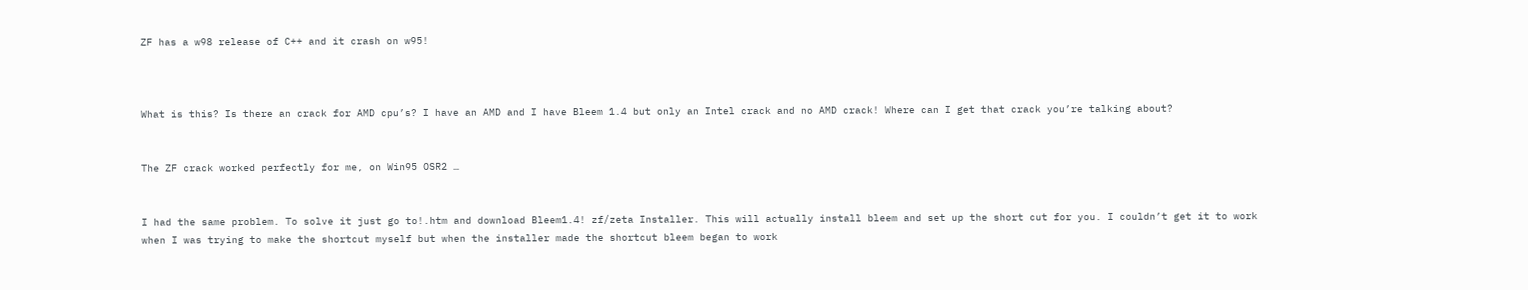ZF has a w98 release of C++ and it crash on w95!



What is this? Is there an crack for AMD cpu’s? I have an AMD and I have Bleem 1.4 but only an Intel crack and no AMD crack! Where can I get that crack you’re talking about?


The ZF crack worked perfectly for me, on Win95 OSR2 …


I had the same problem. To solve it just go to!.htm and download Bleem1.4! zf/zeta Installer. This will actually install bleem and set up the short cut for you. I couldn’t get it to work when I was trying to make the shortcut myself but when the installer made the shortcut bleem began to work